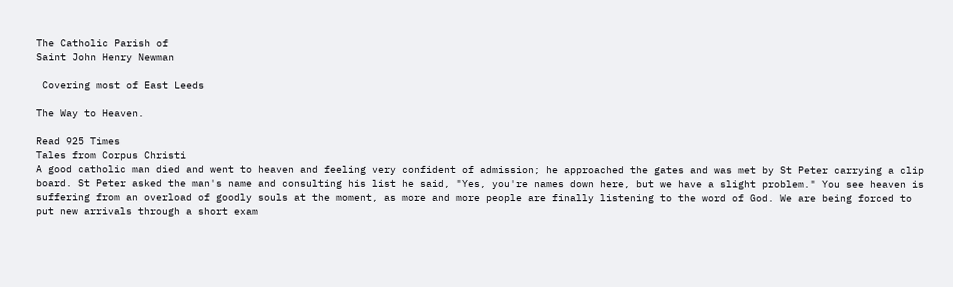The Catholic Parish of
Saint John Henry Newman

 Covering most of East Leeds

The Way to Heaven.

Read 925 Times
Tales from Corpus Christi
A good catholic man died and went to heaven and feeling very confident of admission; he approached the gates and was met by St Peter carrying a clip board. St Peter asked the man's name and consulting his list he said, "Yes, you're names down here, but we have a slight problem." You see heaven is suffering from an overload of goodly souls at the moment, as more and more people are finally listening to the word of God. We are being forced to put new arrivals through a short exam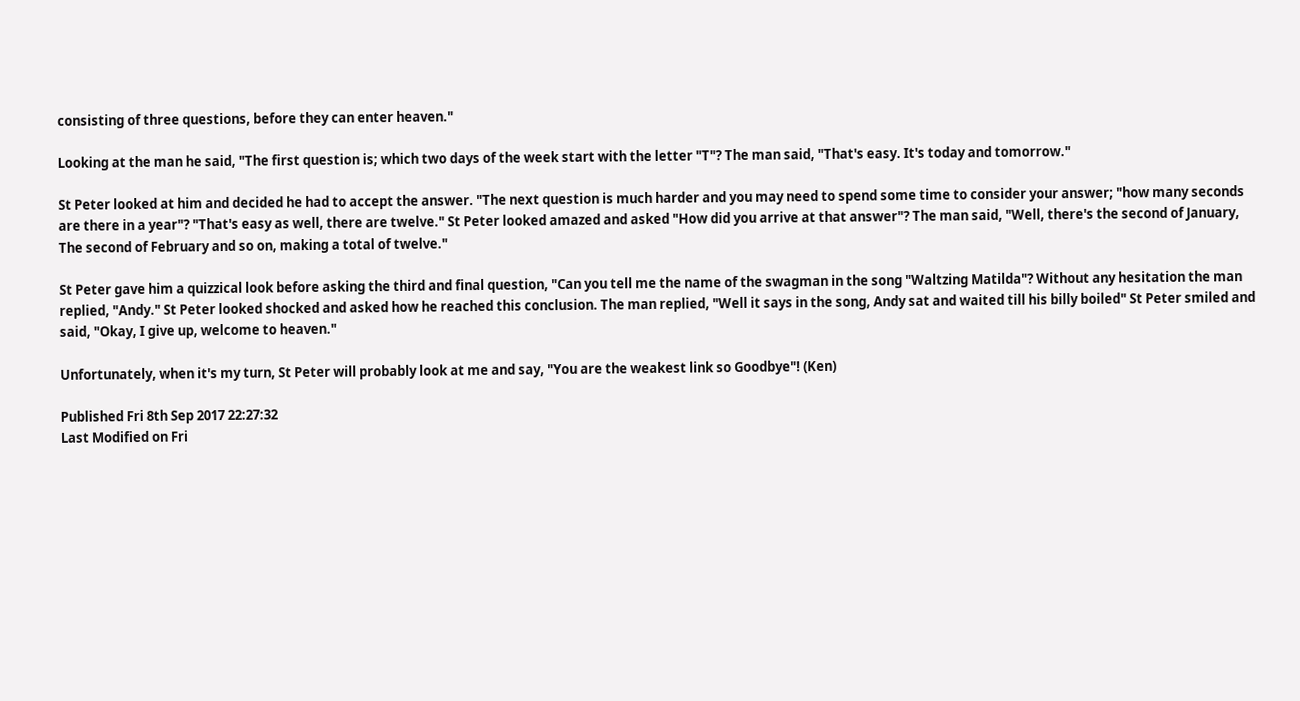consisting of three questions, before they can enter heaven."

Looking at the man he said, "The first question is; which two days of the week start with the letter "T"? The man said, "That's easy. It's today and tomorrow."

St Peter looked at him and decided he had to accept the answer. "The next question is much harder and you may need to spend some time to consider your answer; "how many seconds are there in a year"? "That's easy as well, there are twelve." St Peter looked amazed and asked "How did you arrive at that answer"? The man said, "Well, there's the second of January, The second of February and so on, making a total of twelve."

St Peter gave him a quizzical look before asking the third and final question, "Can you tell me the name of the swagman in the song "Waltzing Matilda"? Without any hesitation the man replied, "Andy." St Peter looked shocked and asked how he reached this conclusion. The man replied, "Well it says in the song, Andy sat and waited till his billy boiled" St Peter smiled and said, "Okay, I give up, welcome to heaven."

Unfortunately, when it's my turn, St Peter will probably look at me and say, "You are the weakest link so Goodbye"! (Ken)

Published Fri 8th Sep 2017 22:27:32
Last Modified on Fri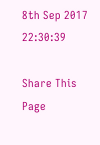8th Sep 2017 22:30:39

Share This Page